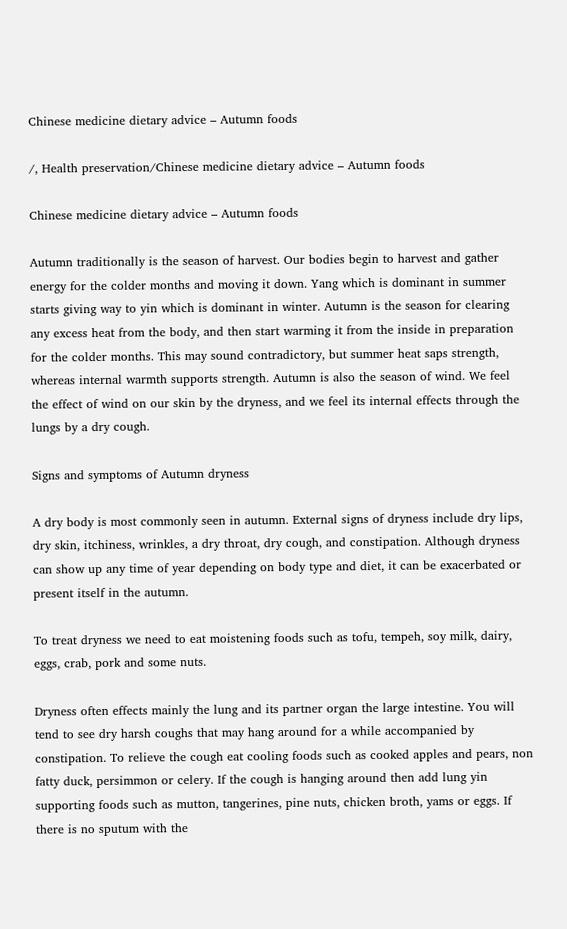Chinese medicine dietary advice – Autumn foods

/, Health preservation/Chinese medicine dietary advice – Autumn foods

Chinese medicine dietary advice – Autumn foods

Autumn traditionally is the season of harvest. Our bodies begin to harvest and gather energy for the colder months and moving it down. Yang which is dominant in summer starts giving way to yin which is dominant in winter. Autumn is the season for clearing any excess heat from the body, and then start warming it from the inside in preparation for the colder months. This may sound contradictory, but summer heat saps strength, whereas internal warmth supports strength. Autumn is also the season of wind. We feel the effect of wind on our skin by the dryness, and we feel its internal effects through the lungs by a dry cough.

Signs and symptoms of Autumn dryness

A dry body is most commonly seen in autumn. External signs of dryness include dry lips, dry skin, itchiness, wrinkles, a dry throat, dry cough, and constipation. Although dryness can show up any time of year depending on body type and diet, it can be exacerbated or present itself in the autumn.

To treat dryness we need to eat moistening foods such as tofu, tempeh, soy milk, dairy, eggs, crab, pork and some nuts.

Dryness often effects mainly the lung and its partner organ the large intestine. You will tend to see dry harsh coughs that may hang around for a while accompanied by constipation. To relieve the cough eat cooling foods such as cooked apples and pears, non fatty duck, persimmon or celery. If the cough is hanging around then add lung yin supporting foods such as mutton, tangerines, pine nuts, chicken broth, yams or eggs. If there is no sputum with the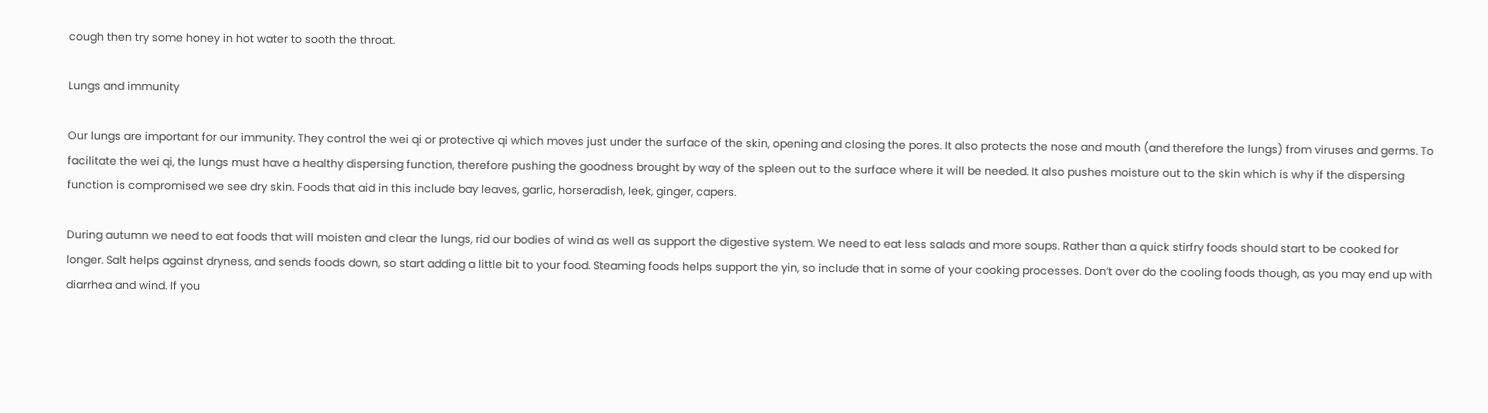cough then try some honey in hot water to sooth the throat.

Lungs and immunity

Our lungs are important for our immunity. They control the wei qi or protective qi which moves just under the surface of the skin, opening and closing the pores. It also protects the nose and mouth (and therefore the lungs) from viruses and germs. To facilitate the wei qi, the lungs must have a healthy dispersing function, therefore pushing the goodness brought by way of the spleen out to the surface where it will be needed. It also pushes moisture out to the skin which is why if the dispersing function is compromised we see dry skin. Foods that aid in this include bay leaves, garlic, horseradish, leek, ginger, capers.

During autumn we need to eat foods that will moisten and clear the lungs, rid our bodies of wind as well as support the digestive system. We need to eat less salads and more soups. Rather than a quick stirfry foods should start to be cooked for longer. Salt helps against dryness, and sends foods down, so start adding a little bit to your food. Steaming foods helps support the yin, so include that in some of your cooking processes. Don’t over do the cooling foods though, as you may end up with diarrhea and wind. If you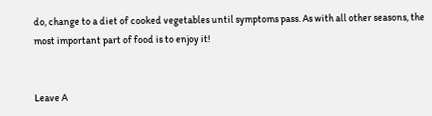do, change to a diet of cooked vegetables until symptoms pass. As with all other seasons, the most important part of food is to enjoy it!


Leave A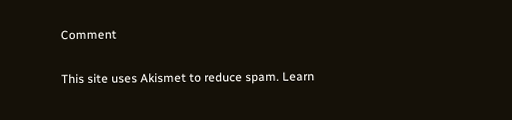Comment

This site uses Akismet to reduce spam. Learn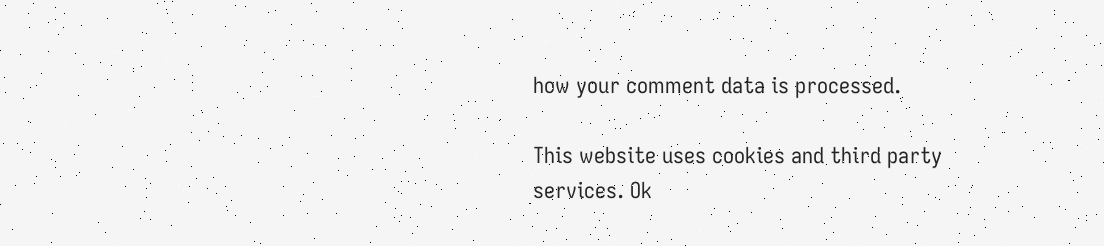how your comment data is processed.

This website uses cookies and third party services. Ok